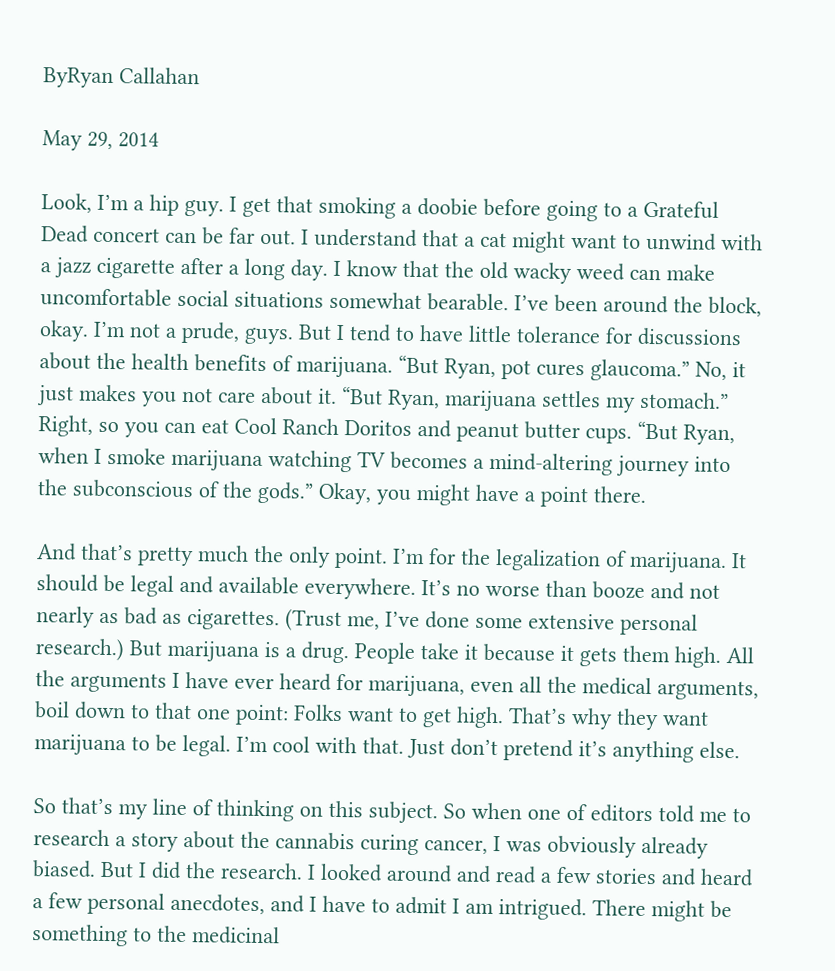ByRyan Callahan

May 29, 2014

Look, I’m a hip guy. I get that smoking a doobie before going to a Grateful Dead concert can be far out. I understand that a cat might want to unwind with a jazz cigarette after a long day. I know that the old wacky weed can make uncomfortable social situations somewhat bearable. I’ve been around the block, okay. I’m not a prude, guys. But I tend to have little tolerance for discussions about the health benefits of marijuana. “But Ryan, pot cures glaucoma.” No, it just makes you not care about it. “But Ryan, marijuana settles my stomach.” Right, so you can eat Cool Ranch Doritos and peanut butter cups. “But Ryan, when I smoke marijuana watching TV becomes a mind-altering journey into the subconscious of the gods.” Okay, you might have a point there.

And that’s pretty much the only point. I’m for the legalization of marijuana. It should be legal and available everywhere. It’s no worse than booze and not nearly as bad as cigarettes. (Trust me, I’ve done some extensive personal research.) But marijuana is a drug. People take it because it gets them high. All the arguments I have ever heard for marijuana, even all the medical arguments, boil down to that one point: Folks want to get high. That’s why they want marijuana to be legal. I’m cool with that. Just don’t pretend it’s anything else.

So that’s my line of thinking on this subject. So when one of editors told me to research a story about the cannabis curing cancer, I was obviously already biased. But I did the research. I looked around and read a few stories and heard a few personal anecdotes, and I have to admit I am intrigued. There might be something to the medicinal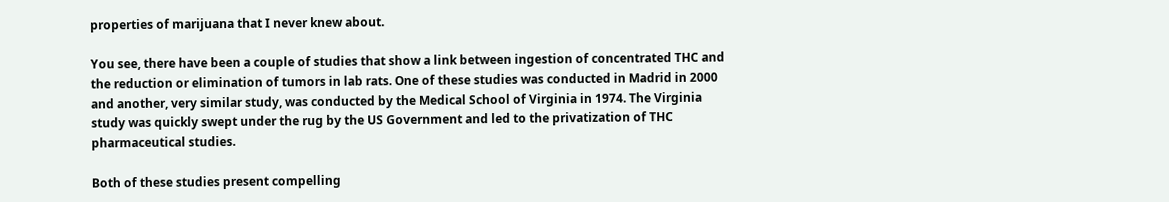properties of marijuana that I never knew about.

You see, there have been a couple of studies that show a link between ingestion of concentrated THC and the reduction or elimination of tumors in lab rats. One of these studies was conducted in Madrid in 2000 and another, very similar study, was conducted by the Medical School of Virginia in 1974. The Virginia study was quickly swept under the rug by the US Government and led to the privatization of THC pharmaceutical studies.

Both of these studies present compelling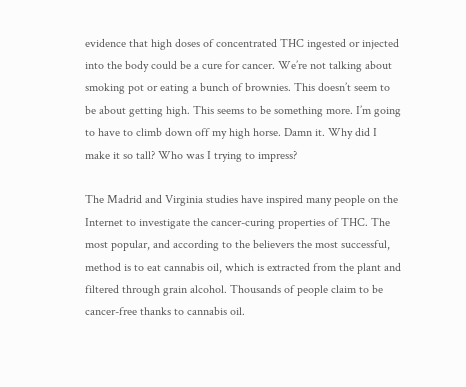evidence that high doses of concentrated THC ingested or injected into the body could be a cure for cancer. We’re not talking about smoking pot or eating a bunch of brownies. This doesn’t seem to be about getting high. This seems to be something more. I’m going to have to climb down off my high horse. Damn it. Why did I make it so tall? Who was I trying to impress?

The Madrid and Virginia studies have inspired many people on the Internet to investigate the cancer-curing properties of THC. The most popular, and according to the believers the most successful, method is to eat cannabis oil, which is extracted from the plant and filtered through grain alcohol. Thousands of people claim to be cancer-free thanks to cannabis oil.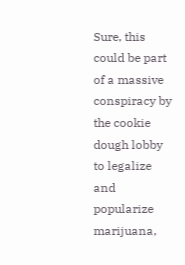Sure, this could be part of a massive conspiracy by the cookie dough lobby to legalize and popularize marijuana,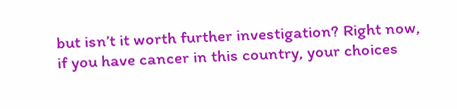but isn’t it worth further investigation? Right now, if you have cancer in this country, your choices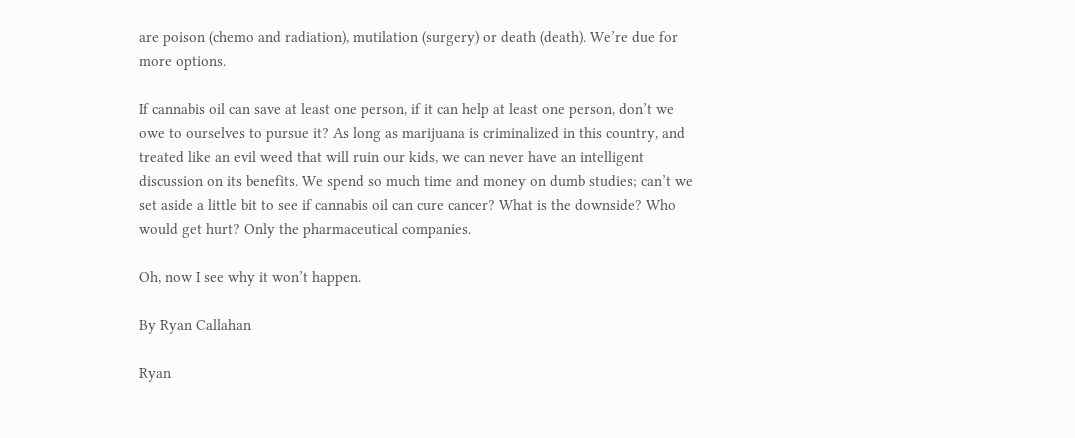are poison (chemo and radiation), mutilation (surgery) or death (death). We’re due for more options.

If cannabis oil can save at least one person, if it can help at least one person, don’t we owe to ourselves to pursue it? As long as marijuana is criminalized in this country, and treated like an evil weed that will ruin our kids, we can never have an intelligent discussion on its benefits. We spend so much time and money on dumb studies; can’t we set aside a little bit to see if cannabis oil can cure cancer? What is the downside? Who would get hurt? Only the pharmaceutical companies.

Oh, now I see why it won’t happen.

By Ryan Callahan

Ryan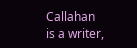Callahan is a writer,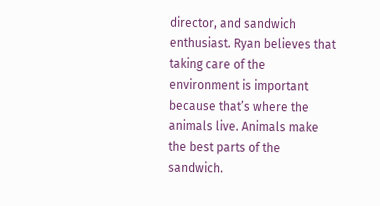director, and sandwich enthusiast. Ryan believes that taking care of the environment is important because that’s where the animals live. Animals make the best parts of the sandwich.